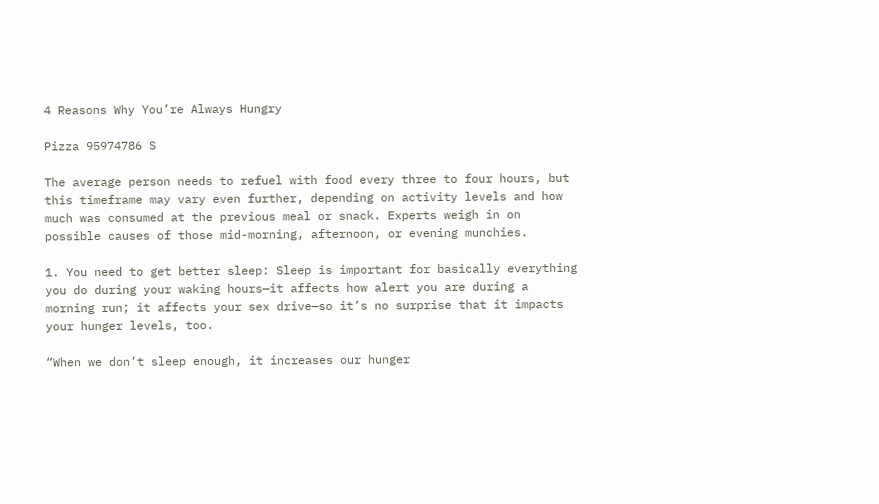4 Reasons Why You’re Always Hungry

Pizza 95974786 S

The average person needs to refuel with food every three to four hours, but this timeframe may vary even further, depending on activity levels and how much was consumed at the previous meal or snack. Experts weigh in on possible causes of those mid-morning, afternoon, or evening munchies.

1. You need to get better sleep: Sleep is important for basically everything you do during your waking hours—it affects how alert you are during a morning run; it affects your sex drive—so it’s no surprise that it impacts your hunger levels, too.

“When we don’t sleep enough, it increases our hunger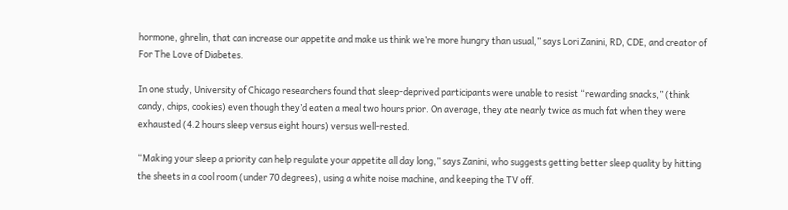hormone, ghrelin, that can increase our appetite and make us think we’re more hungry than usual,” says Lori Zanini, RD, CDE, and creator of For The Love of Diabetes.

In one study, University of Chicago researchers found that sleep-deprived participants were unable to resist “rewarding snacks,” (think candy, chips, cookies) even though they’d eaten a meal two hours prior. On average, they ate nearly twice as much fat when they were exhausted (4.2 hours sleep versus eight hours) versus well-rested.

“Making your sleep a priority can help regulate your appetite all day long,” says Zanini, who suggests getting better sleep quality by hitting the sheets in a cool room (under 70 degrees), using a white noise machine, and keeping the TV off.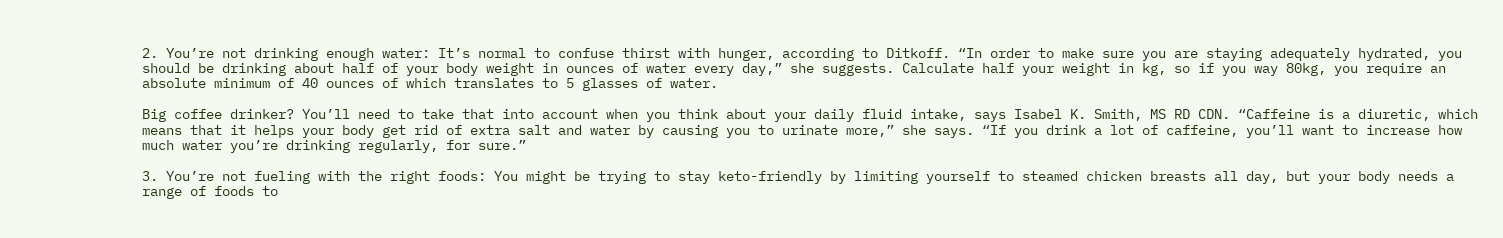2. You’re not drinking enough water: It’s normal to confuse thirst with hunger, according to Ditkoff. “In order to make sure you are staying adequately hydrated, you should be drinking about half of your body weight in ounces of water every day,” she suggests. Calculate half your weight in kg, so if you way 80kg, you require an absolute minimum of 40 ounces of which translates to 5 glasses of water.

Big coffee drinker? You’ll need to take that into account when you think about your daily fluid intake, says Isabel K. Smith, MS RD CDN. “Caffeine is a diuretic, which means that it helps your body get rid of extra salt and water by causing you to urinate more,” she says. “If you drink a lot of caffeine, you’ll want to increase how much water you’re drinking regularly, for sure.”

3. You’re not fueling with the right foods: You might be trying to stay keto-friendly by limiting yourself to steamed chicken breasts all day, but your body needs a range of foods to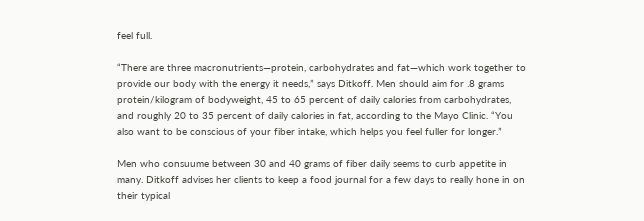feel full.

“There are three macronutrients—protein, carbohydrates and fat—which work together to provide our body with the energy it needs,” says Ditkoff. Men should aim for .8 grams protein/kilogram of bodyweight, 45 to 65 percent of daily calories from carbohydrates, and roughly 20 to 35 percent of daily calories in fat, according to the Mayo Clinic. “You also want to be conscious of your fiber intake, which helps you feel fuller for longer.”

Men who consuume between 30 and 40 grams of fiber daily seems to curb appetite in many. Ditkoff advises her clients to keep a food journal for a few days to really hone in on their typical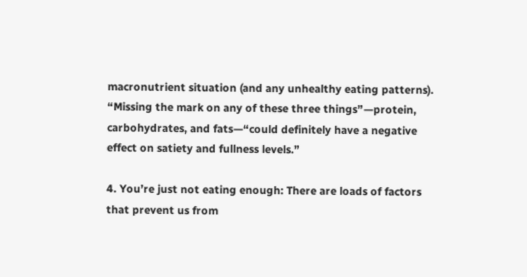macronutrient situation (and any unhealthy eating patterns). “Missing the mark on any of these three things”—protein, carbohydrates, and fats—“could definitely have a negative effect on satiety and fullness levels.”

4. You’re just not eating enough: There are loads of factors that prevent us from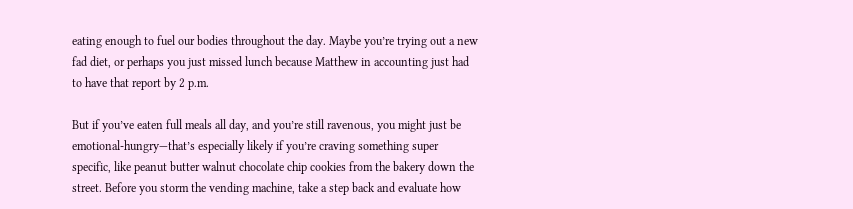eating enough to fuel our bodies throughout the day. Maybe you’re trying out a new fad diet, or perhaps you just missed lunch because Matthew in accounting just had to have that report by 2 p.m.

But if you’ve eaten full meals all day, and you’re still ravenous, you might just be emotional-hungry—that’s especially likely if you’re craving something super specific, like peanut butter walnut chocolate chip cookies from the bakery down the street. Before you storm the vending machine, take a step back and evaluate how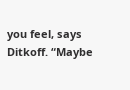you feel, says Ditkoff. “Maybe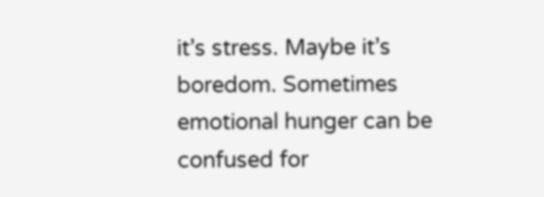it’s stress. Maybe it’s boredom. Sometimes emotional hunger can be confused for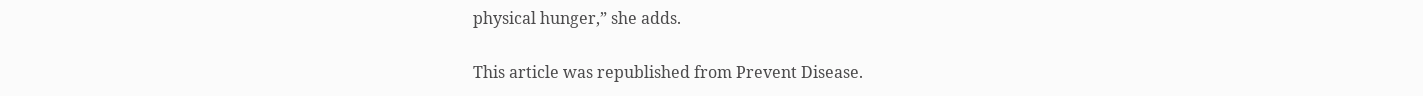physical hunger,” she adds.

This article was republished from Prevent Disease.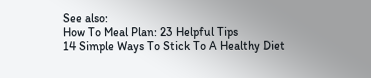See also:
How To Meal Plan: 23 Helpful Tips
14 Simple Ways To Stick To A Healthy Diet